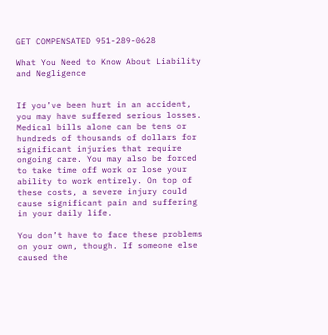GET COMPENSATED 951-289-0628

What You Need to Know About Liability and Negligence


If you’ve been hurt in an accident, you may have suffered serious losses. Medical bills alone can be tens or hundreds of thousands of dollars for significant injuries that require ongoing care. You may also be forced to take time off work or lose your ability to work entirely. On top of these costs, a severe injury could cause significant pain and suffering in your daily life.

You don’t have to face these problems on your own, though. If someone else caused the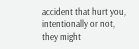accident that hurt you, intentionally or not, they might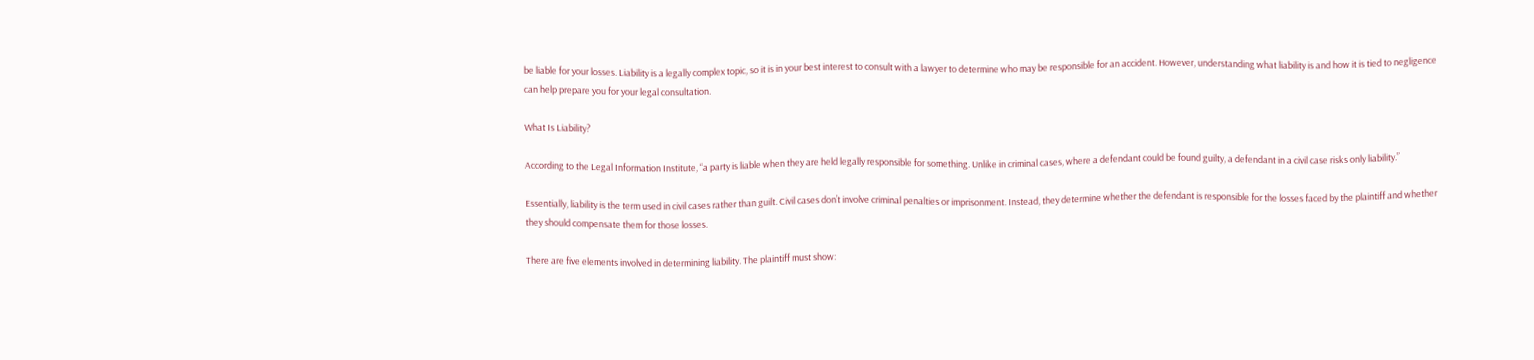be liable for your losses. Liability is a legally complex topic, so it is in your best interest to consult with a lawyer to determine who may be responsible for an accident. However, understanding what liability is and how it is tied to negligence can help prepare you for your legal consultation.

What Is Liability?

According to the Legal Information Institute, “a party is liable when they are held legally responsible for something. Unlike in criminal cases, where a defendant could be found guilty, a defendant in a civil case risks only liability.”

Essentially, liability is the term used in civil cases rather than guilt. Civil cases don’t involve criminal penalties or imprisonment. Instead, they determine whether the defendant is responsible for the losses faced by the plaintiff and whether they should compensate them for those losses.

There are five elements involved in determining liability. The plaintiff must show: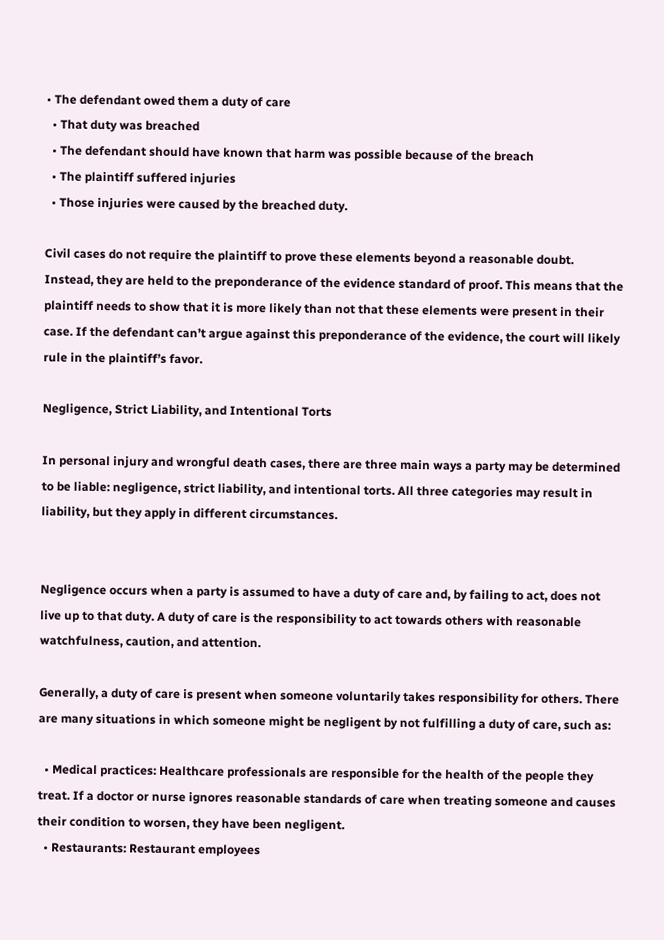• The defendant owed them a duty of care
  • That duty was breached
  • The defendant should have known that harm was possible because of the breach
  • The plaintiff suffered injuries
  • Those injuries were caused by the breached duty.

Civil cases do not require the plaintiff to prove these elements beyond a reasonable doubt. Instead, they are held to the preponderance of the evidence standard of proof. This means that the plaintiff needs to show that it is more likely than not that these elements were present in their case. If the defendant can’t argue against this preponderance of the evidence, the court will likely rule in the plaintiff’s favor.

Negligence, Strict Liability, and Intentional Torts

In personal injury and wrongful death cases, there are three main ways a party may be determined to be liable: negligence, strict liability, and intentional torts. All three categories may result in liability, but they apply in different circumstances.


Negligence occurs when a party is assumed to have a duty of care and, by failing to act, does not live up to that duty. A duty of care is the responsibility to act towards others with reasonable watchfulness, caution, and attention.

Generally, a duty of care is present when someone voluntarily takes responsibility for others. There are many situations in which someone might be negligent by not fulfilling a duty of care, such as:

  • Medical practices: Healthcare professionals are responsible for the health of the people they treat. If a doctor or nurse ignores reasonable standards of care when treating someone and causes their condition to worsen, they have been negligent.
  • Restaurants: Restaurant employees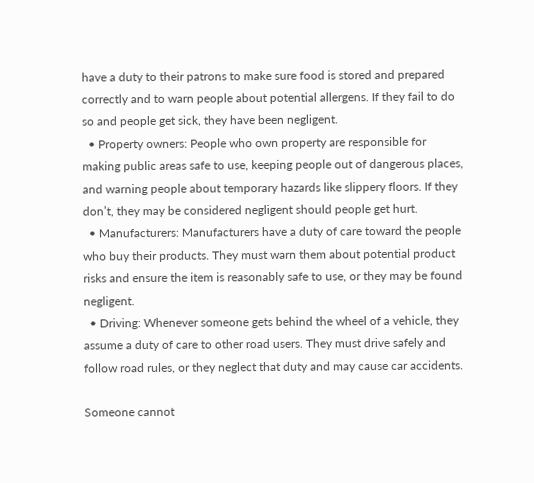have a duty to their patrons to make sure food is stored and prepared correctly and to warn people about potential allergens. If they fail to do so and people get sick, they have been negligent.
  • Property owners: People who own property are responsible for making public areas safe to use, keeping people out of dangerous places, and warning people about temporary hazards like slippery floors. If they don’t, they may be considered negligent should people get hurt.
  • Manufacturers: Manufacturers have a duty of care toward the people who buy their products. They must warn them about potential product risks and ensure the item is reasonably safe to use, or they may be found negligent.
  • Driving: Whenever someone gets behind the wheel of a vehicle, they assume a duty of care to other road users. They must drive safely and follow road rules, or they neglect that duty and may cause car accidents.

Someone cannot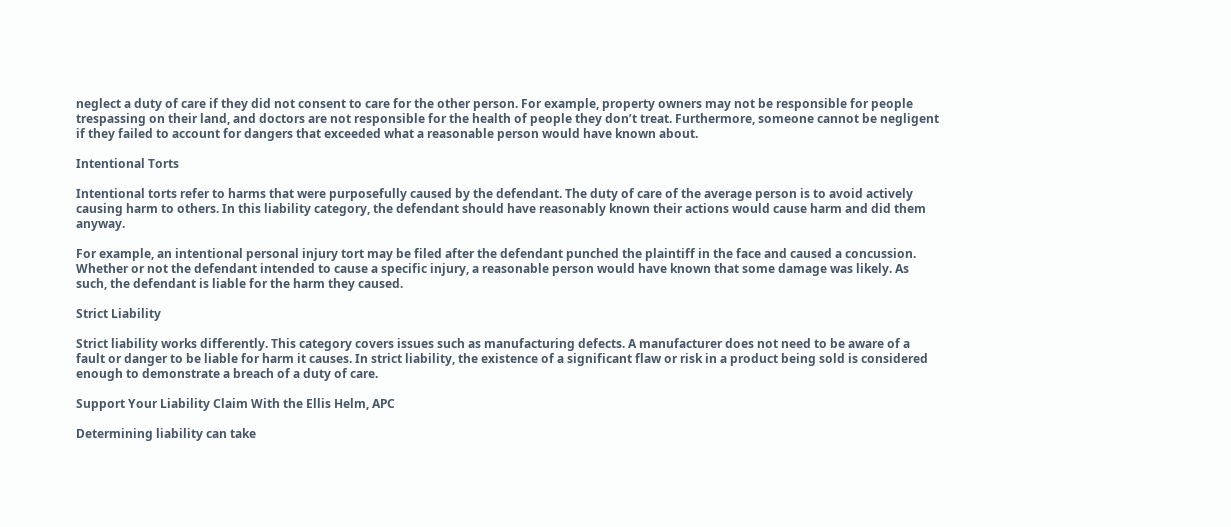neglect a duty of care if they did not consent to care for the other person. For example, property owners may not be responsible for people trespassing on their land, and doctors are not responsible for the health of people they don’t treat. Furthermore, someone cannot be negligent if they failed to account for dangers that exceeded what a reasonable person would have known about.

Intentional Torts

Intentional torts refer to harms that were purposefully caused by the defendant. The duty of care of the average person is to avoid actively causing harm to others. In this liability category, the defendant should have reasonably known their actions would cause harm and did them anyway.

For example, an intentional personal injury tort may be filed after the defendant punched the plaintiff in the face and caused a concussion. Whether or not the defendant intended to cause a specific injury, a reasonable person would have known that some damage was likely. As such, the defendant is liable for the harm they caused.

Strict Liability

Strict liability works differently. This category covers issues such as manufacturing defects. A manufacturer does not need to be aware of a fault or danger to be liable for harm it causes. In strict liability, the existence of a significant flaw or risk in a product being sold is considered enough to demonstrate a breach of a duty of care.

Support Your Liability Claim With the Ellis Helm, APC

Determining liability can take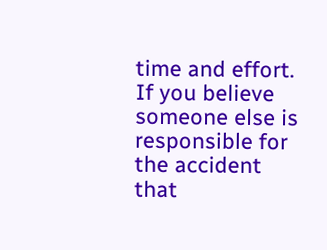time and effort. If you believe someone else is responsible for the accident that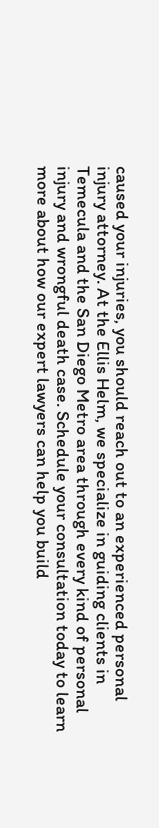caused your injuries, you should reach out to an experienced personal injury attorney. At the Ellis Helm, we specialize in guiding clients in Temecula and the San Diego Metro area through every kind of personal injury and wrongful death case. Schedule your consultation today to learn more about how our expert lawyers can help you build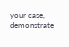your case, demonstrate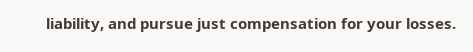liability, and pursue just compensation for your losses.